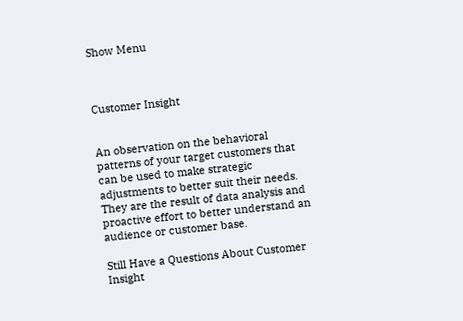Show Menu



Customer Insight


An observation on the behavioral patterns of your target customers that can be used to make strategic adjustments to better suit their needs. They are the result of data analysis and proactive effort to better understand an audience or customer base.

Still Have a Questions About Customer Insight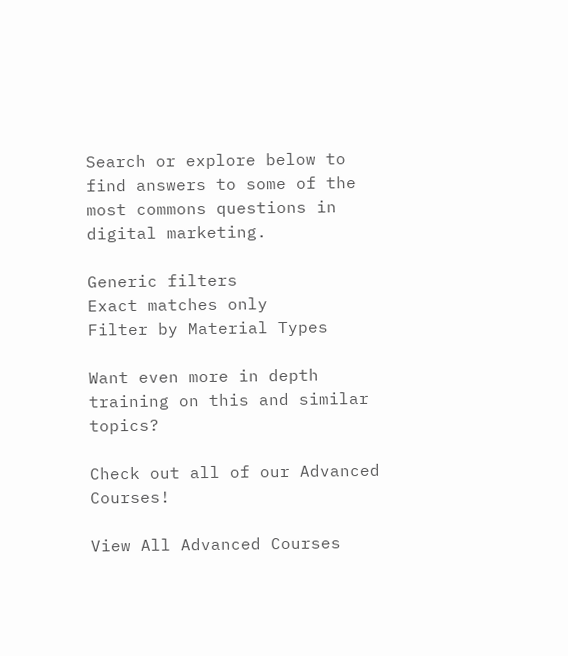Search or explore below to find answers to some of the most commons questions in digital marketing.

Generic filters
Exact matches only
Filter by Material Types

Want even more in depth training on this and similar topics?

Check out all of our Advanced Courses!

View All Advanced Courses